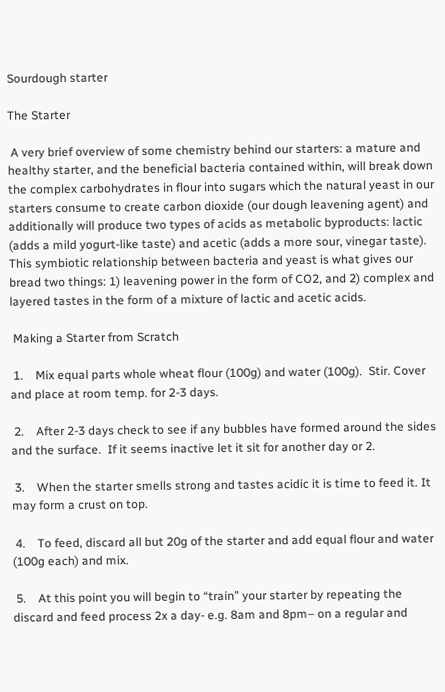Sourdough starter

The Starter

 A very brief overview of some chemistry behind our starters: a mature and healthy starter, and the beneficial bacteria contained within, will break down the complex carbohydrates in flour into sugars which the natural yeast in our starters consume to create carbon dioxide (our dough leavening agent) and additionally will produce two types of acids as metabolic byproducts: lactic (adds a mild yogurt-like taste) and acetic (adds a more sour, vinegar taste). This symbiotic relationship between bacteria and yeast is what gives our bread two things: 1) leavening power in the form of CO2, and 2) complex and layered tastes in the form of a mixture of lactic and acetic acids.

 Making a Starter from Scratch

 1.    Mix equal parts whole wheat flour (100g) and water (100g).  Stir. Cover and place at room temp. for 2-3 days.

 2.    After 2-3 days check to see if any bubbles have formed around the sides and the surface.  If it seems inactive let it sit for another day or 2.

 3.    When the starter smells strong and tastes acidic it is time to feed it. It may form a crust on top.

 4.    To feed, discard all but 20g of the starter and add equal flour and water (100g each) and mix.

 5.    At this point you will begin to “train” your starter by repeating the discard and feed process 2x a day- e.g. 8am and 8pm– on a regular and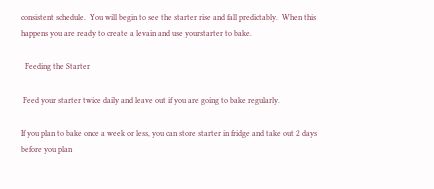consistent schedule.  You will begin to see the starter rise and fall predictably.  When this happens you are ready to create a levain and use yourstarter to bake.

  Feeding the Starter

 Feed your starter twice daily and leave out if you are going to bake regularly.

If you plan to bake once a week or less, you can store starter in fridge and take out 2 days before you plan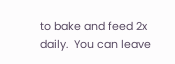to bake and feed 2x daily.  You can leave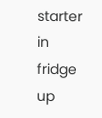starter in fridge up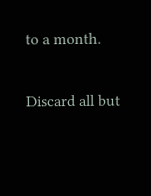to a month.


Discard all but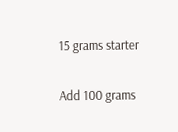15 grams starter

Add 100 grams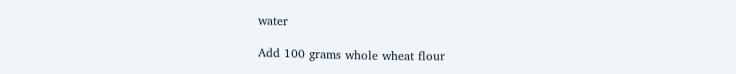water

Add 100 grams whole wheat flour